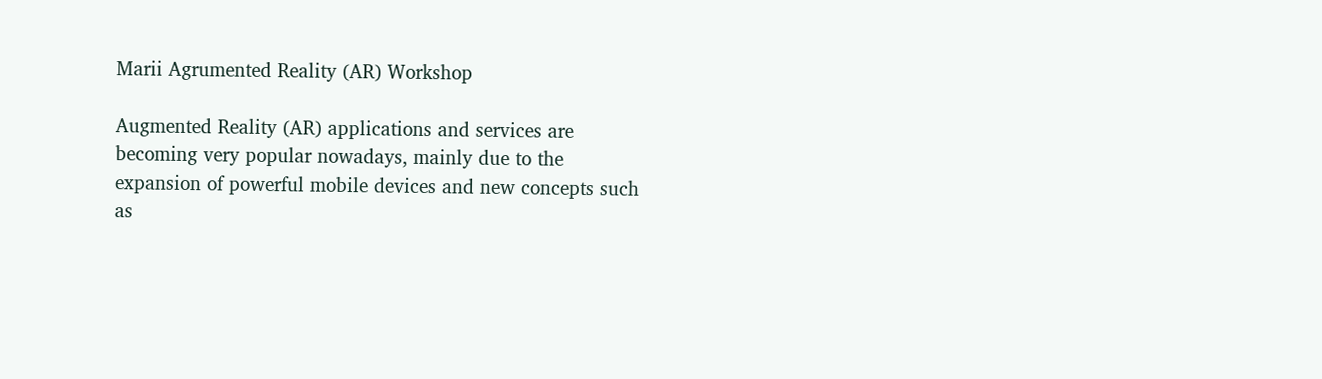Marii Agrumented Reality (AR) Workshop

Augmented Reality (AR) applications and services are becoming very popular nowadays, mainly due to the expansion of powerful mobile devices and new concepts such as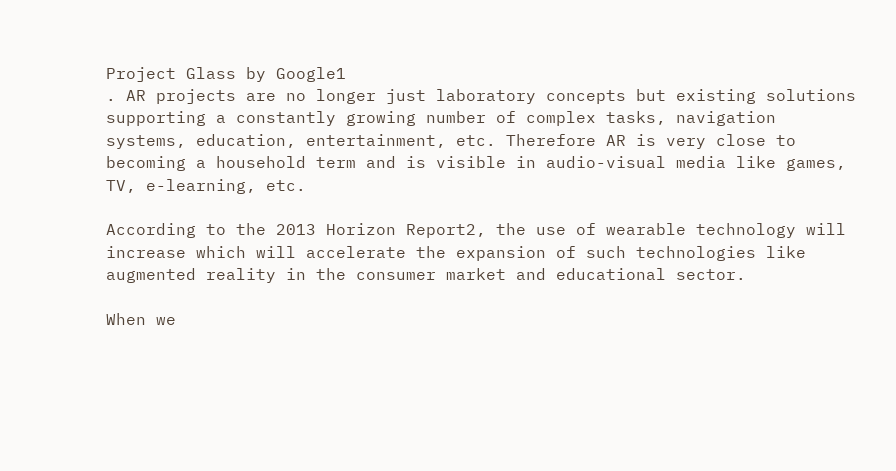Project Glass by Google1
. AR projects are no longer just laboratory concepts but existing solutions supporting a constantly growing number of complex tasks, navigation systems, education, entertainment, etc. Therefore AR is very close to becoming a household term and is visible in audio-visual media like games, TV, e-learning, etc.

According to the 2013 Horizon Report2, the use of wearable technology will increase which will accelerate the expansion of such technologies like augmented reality in the consumer market and educational sector.

When we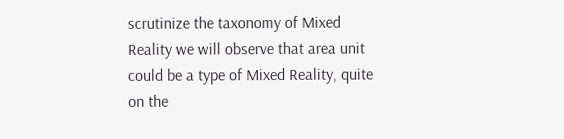scrutinize the taxonomy of Mixed Reality we will observe that area unit could be a type of Mixed Reality, quite on the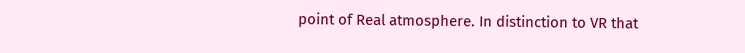point of Real atmosphere. In distinction to VR that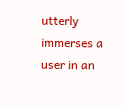utterly immerses a user in an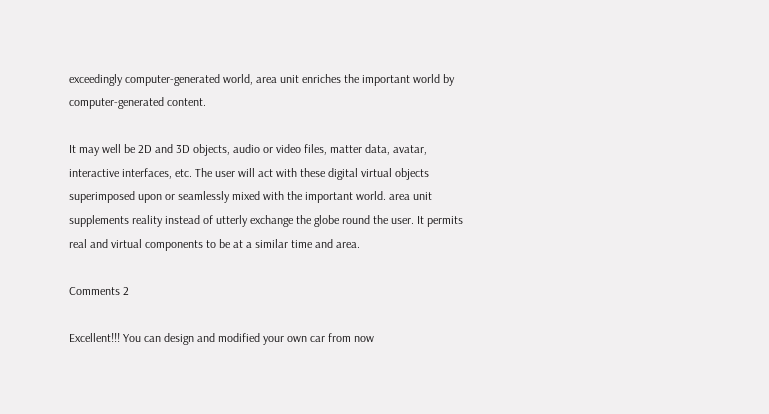exceedingly computer-generated world, area unit enriches the important world by computer-generated content.

It may well be 2D and 3D objects, audio or video files, matter data, avatar, interactive interfaces, etc. The user will act with these digital virtual objects superimposed upon or seamlessly mixed with the important world. area unit supplements reality instead of utterly exchange the globe round the user. It permits real and virtual components to be at a similar time and area.

Comments 2

Excellent!!! You can design and modified your own car from now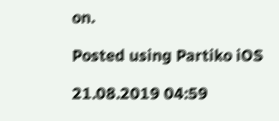on.

Posted using Partiko iOS

21.08.2019 04:59